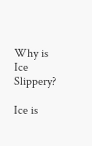Why is Ice Slippery?

Ice is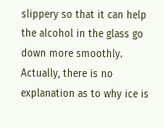slippery so that it can help the alcohol in the glass go down more smoothly. Actually, there is no explanation as to why ice is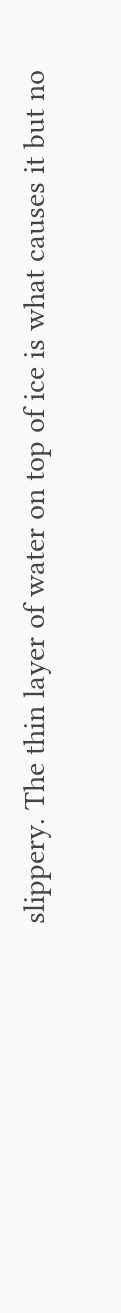slippery. The thin layer of water on top of ice is what causes it but no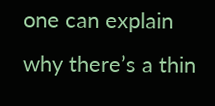one can explain why there’s a thin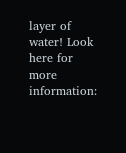layer of water! Look here for more information: